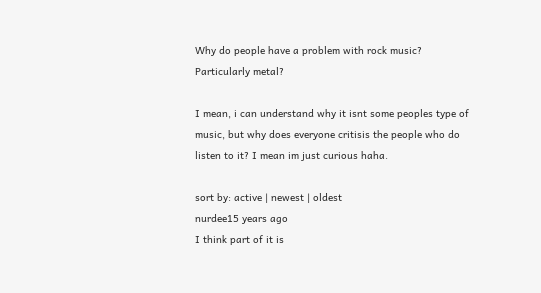Why do people have a problem with rock music? Particularly metal?

I mean, i can understand why it isnt some peoples type of music, but why does everyone critisis the people who do listen to it? I mean im just curious haha.

sort by: active | newest | oldest
nurdee15 years ago
I think part of it is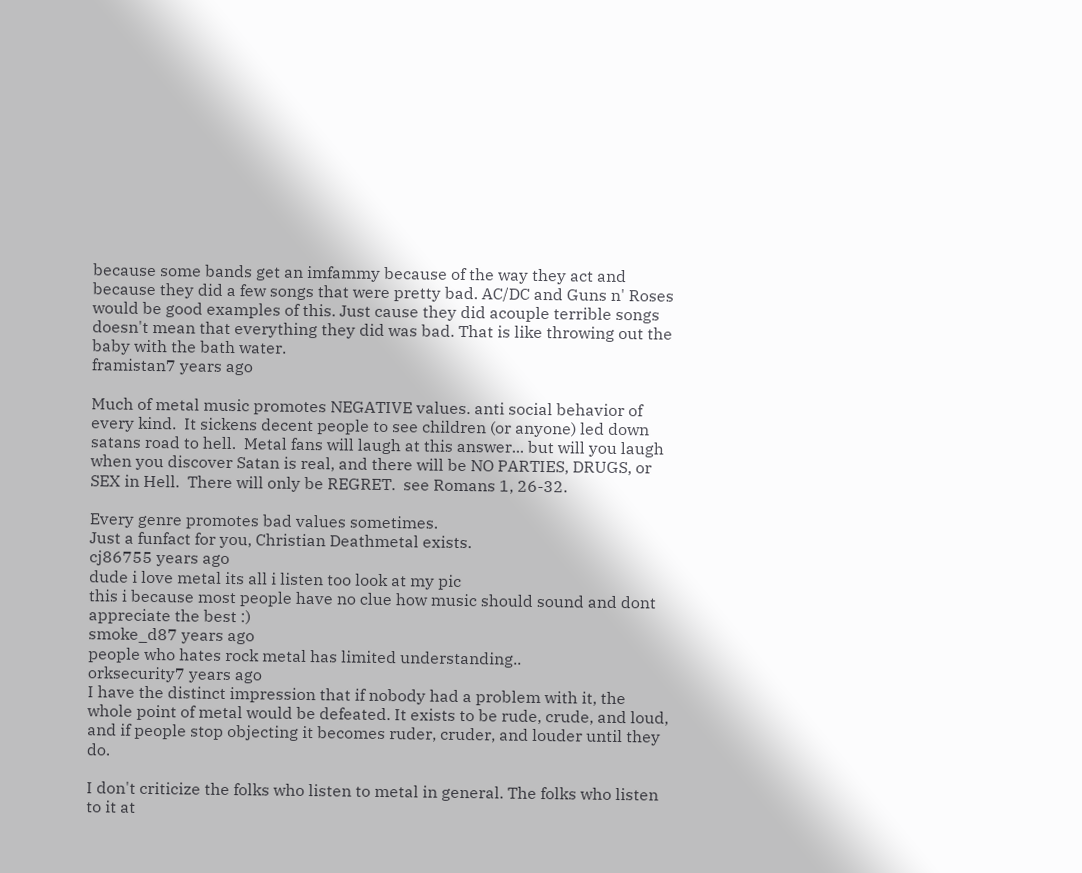because some bands get an imfammy because of the way they act and because they did a few songs that were pretty bad. AC/DC and Guns n' Roses would be good examples of this. Just cause they did acouple terrible songs doesn't mean that everything they did was bad. That is like throwing out the baby with the bath water.
framistan7 years ago

Much of metal music promotes NEGATIVE values. anti social behavior of every kind.  It sickens decent people to see children (or anyone) led down satans road to hell.  Metal fans will laugh at this answer... but will you laugh when you discover Satan is real, and there will be NO PARTIES, DRUGS, or SEX in Hell.  There will only be REGRET.  see Romans 1, 26-32.

Every genre promotes bad values sometimes.
Just a funfact for you, Christian Deathmetal exists.
cj86755 years ago
dude i love metal its all i listen too look at my pic
this i because most people have no clue how music should sound and dont appreciate the best :)
smoke_d87 years ago
people who hates rock metal has limited understanding..
orksecurity7 years ago
I have the distinct impression that if nobody had a problem with it, the whole point of metal would be defeated. It exists to be rude, crude, and loud, and if people stop objecting it becomes ruder, cruder, and louder until they do.

I don't criticize the folks who listen to metal in general. The folks who listen to it at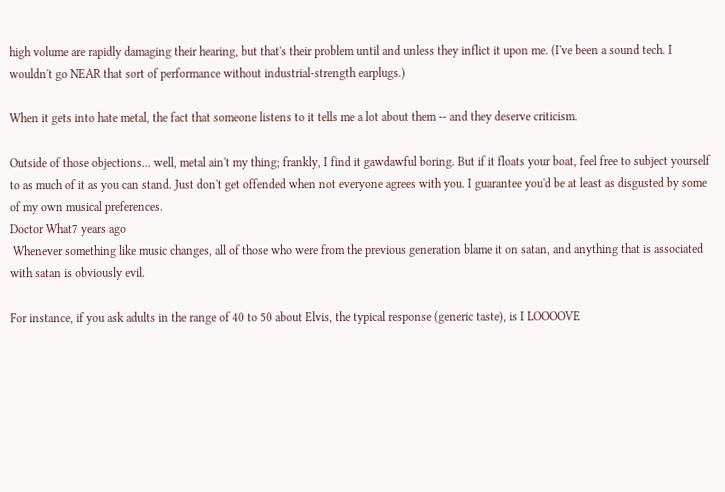high volume are rapidly damaging their hearing, but that's their problem until and unless they inflict it upon me. (I've been a sound tech. I wouldn't go NEAR that sort of performance without industrial-strength earplugs.)

When it gets into hate metal, the fact that someone listens to it tells me a lot about them -- and they deserve criticism.

Outside of those objections... well, metal ain't my thing; frankly, I find it gawdawful boring. But if it floats your boat, feel free to subject yourself to as much of it as you can stand. Just don't get offended when not everyone agrees with you. I guarantee you'd be at least as disgusted by some of my own musical preferences.
Doctor What7 years ago
 Whenever something like music changes, all of those who were from the previous generation blame it on satan, and anything that is associated with satan is obviously evil.

For instance, if you ask adults in the range of 40 to 50 about Elvis, the typical response (generic taste), is I LOOOOVE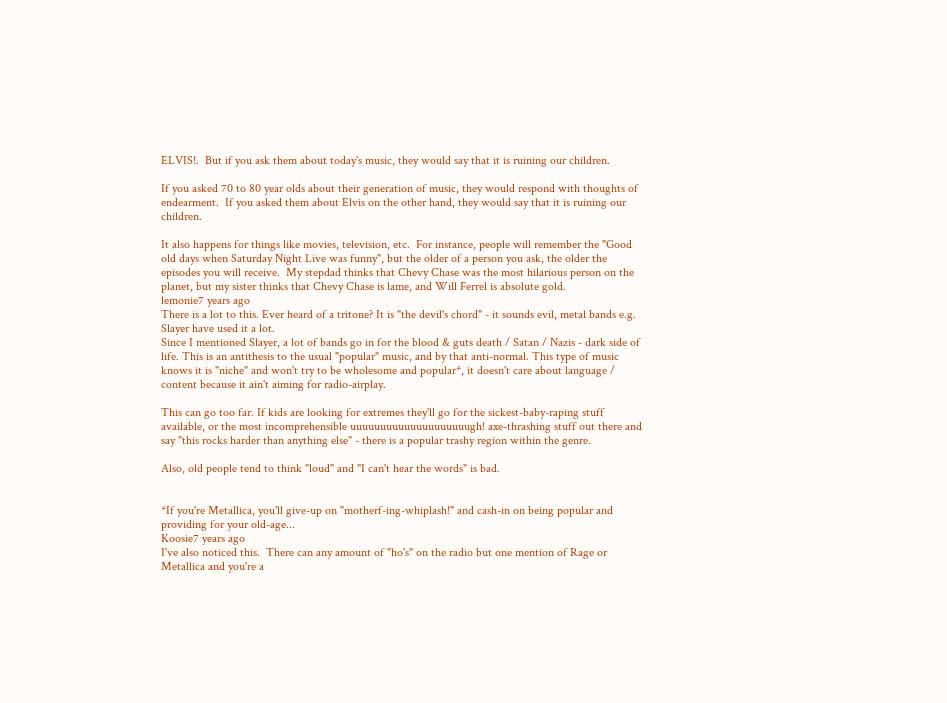ELVIS!.  But if you ask them about today's music, they would say that it is ruining our children.

If you asked 70 to 80 year olds about their generation of music, they would respond with thoughts of endearment.  If you asked them about Elvis on the other hand, they would say that it is ruining our children.

It also happens for things like movies, television, etc.  For instance, people will remember the "Good old days when Saturday Night Live was funny", but the older of a person you ask, the older the episodes you will receive.  My stepdad thinks that Chevy Chase was the most hilarious person on the planet, but my sister thinks that Chevy Chase is lame, and Will Ferrel is absolute gold.
lemonie7 years ago
There is a lot to this. Ever heard of a tritone? It is "the devil's chord" - it sounds evil, metal bands e.g. Slayer have used it a lot.
Since I mentioned Slayer, a lot of bands go in for the blood & guts death / Satan / Nazis - dark side of life. This is an antithesis to the usual "popular" music, and by that anti-normal. This type of music knows it is "niche" and won't try to be wholesome and popular*, it doesn't care about language / content because it ain't aiming for radio-airplay.

This can go too far. If kids are looking for extremes they'll go for the sickest-baby-raping stuff available, or the most incomprehensible uuuuuuuuuuuuuuuuuuuugh! axe-thrashing stuff out there and say "this rocks harder than anything else" - there is a popular trashy region within the genre.

Also, old people tend to think "loud" and "I can't hear the words" is bad.


*If you're Metallica, you'll give-up on "motherf-ing-whiplash!" and cash-in on being popular and providing for your old-age...
Koosie7 years ago
I've also noticed this.  There can any amount of "ho's" on the radio but one mention of Rage or Metallica and you're a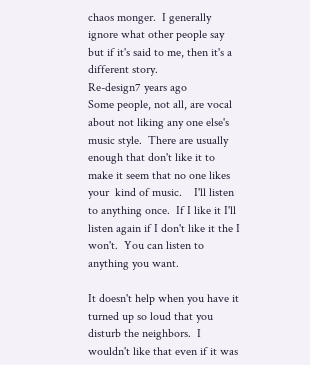chaos monger.  I generally ignore what other people say but if it's said to me, then it's a different story.
Re-design7 years ago
Some people, not all, are vocal about not liking any one else's music style.  There are usually enough that don't like it to make it seem that no one likes your  kind of music.    I'll listen to anything once.  If I like it I'll listen again if I don't like it the I won't.  You can listen to anything you want.

It doesn't help when you have it turned up so loud that you disturb the neighbors.  I wouldn't like that even if it was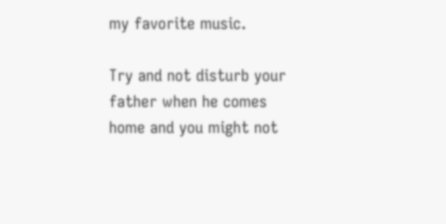my favorite music.

Try and not disturb your father when he comes home and you might not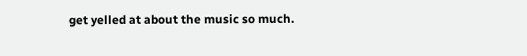get yelled at about the music so much.